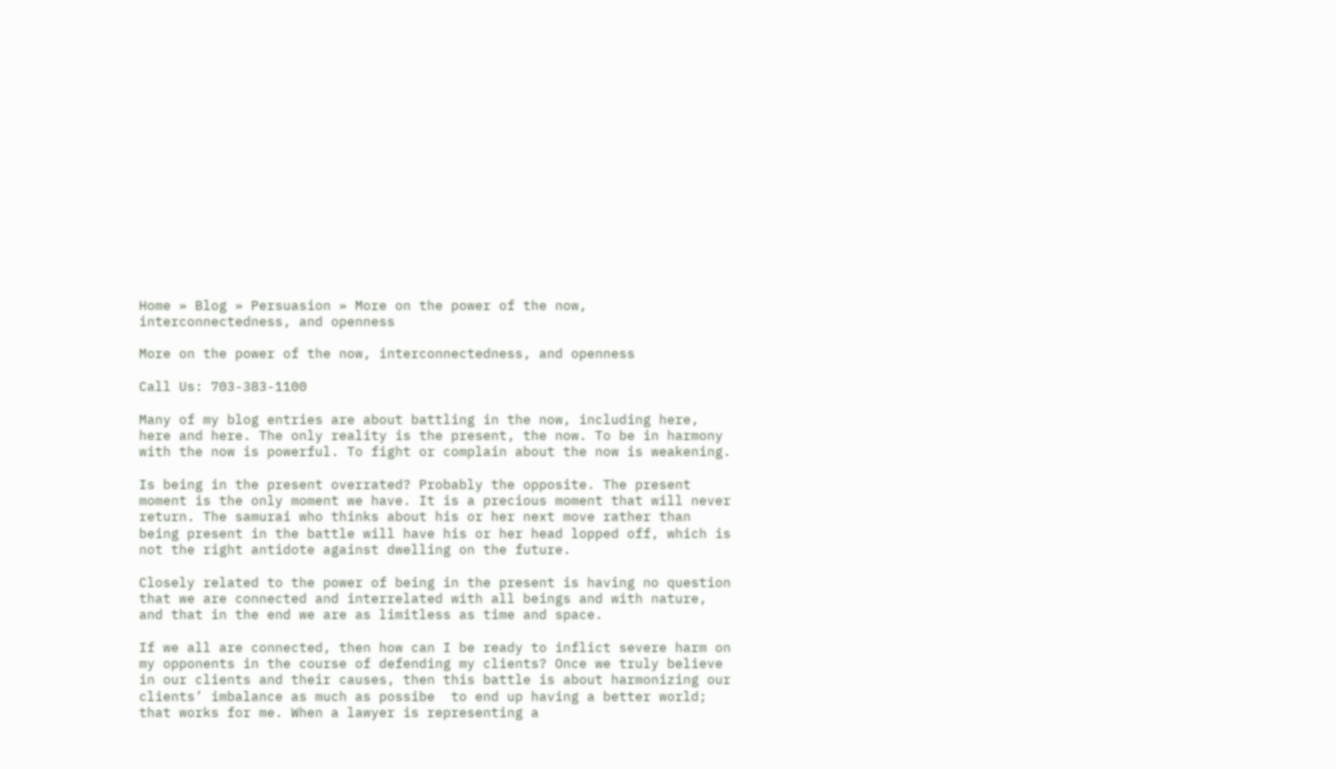Home » Blog » Persuasion » More on the power of the now, interconnectedness, and openness

More on the power of the now, interconnectedness, and openness

Call Us: 703-383-1100

Many of my blog entries are about battling in the now, including here, here and here. The only reality is the present, the now. To be in harmony with the now is powerful. To fight or complain about the now is weakening.

Is being in the present overrated? Probably the opposite. The present moment is the only moment we have. It is a precious moment that will never return. The samurai who thinks about his or her next move rather than being present in the battle will have his or her head lopped off, which is not the right antidote against dwelling on the future.

Closely related to the power of being in the present is having no question that we are connected and interrelated with all beings and with nature, and that in the end we are as limitless as time and space.

If we all are connected, then how can I be ready to inflict severe harm on my opponents in the course of defending my clients? Once we truly believe in our clients and their causes, then this battle is about harmonizing our clients’ imbalance as much as possibe  to end up having a better world; that works for me. When a lawyer is representing a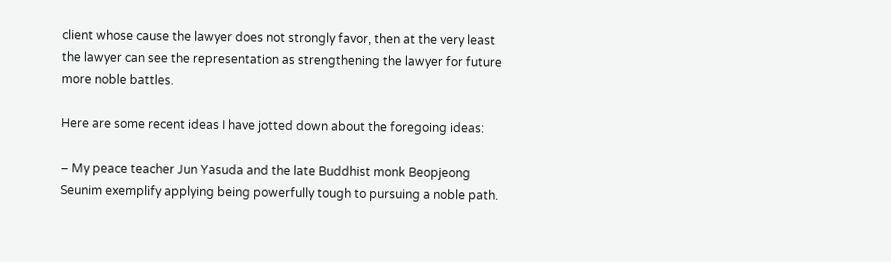client whose cause the lawyer does not strongly favor, then at the very least the lawyer can see the representation as strengthening the lawyer for future more noble battles.

Here are some recent ideas I have jotted down about the foregoing ideas:

– My peace teacher Jun Yasuda and the late Buddhist monk Beopjeong Seunim exemplify applying being powerfully tough to pursuing a noble path.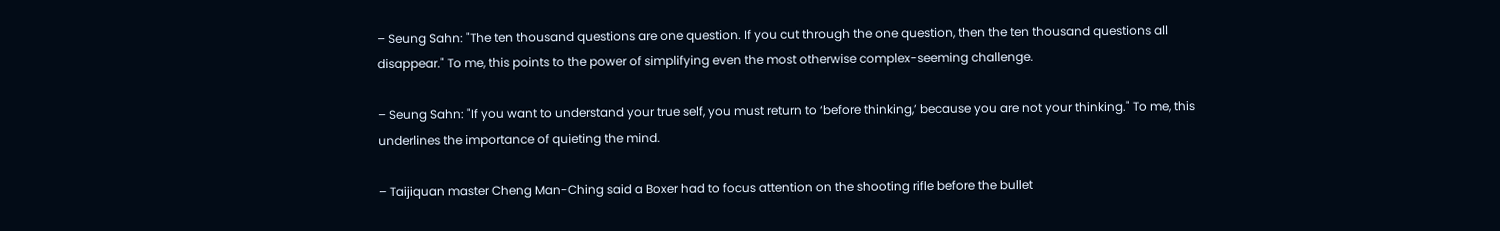– Seung Sahn: "The ten thousand questions are one question. If you cut through the one question, then the ten thousand questions all disappear." To me, this points to the power of simplifying even the most otherwise complex-seeming challenge.

– Seung Sahn: "If you want to understand your true self, you must return to ‘before thinking,’ because you are not your thinking." To me, this underlines the importance of quieting the mind.

– Taijiquan master Cheng Man-Ching said a Boxer had to focus attention on the shooting rifle before the bullet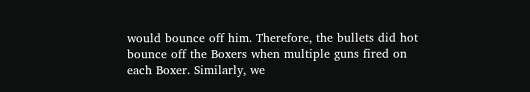would bounce off him. Therefore, the bullets did hot bounce off the Boxers when multiple guns fired on each Boxer. Similarly, we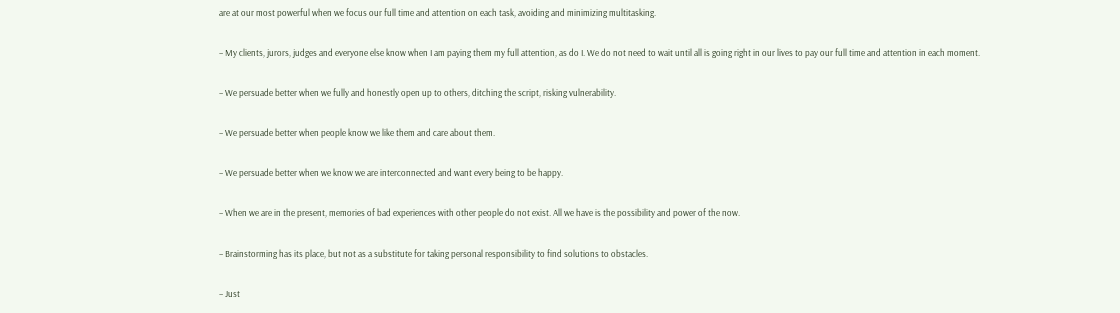are at our most powerful when we focus our full time and attention on each task, avoiding and minimizing multitasking.

– My clients, jurors, judges and everyone else know when I am paying them my full attention, as do I. We do not need to wait until all is going right in our lives to pay our full time and attention in each moment.

– We persuade better when we fully and honestly open up to others, ditching the script, risking vulnerability.

– We persuade better when people know we like them and care about them.

– We persuade better when we know we are interconnected and want every being to be happy.

– When we are in the present, memories of bad experiences with other people do not exist. All we have is the possibility and power of the now.

– Brainstorming has its place, but not as a substitute for taking personal responsibility to find solutions to obstacles.

– Just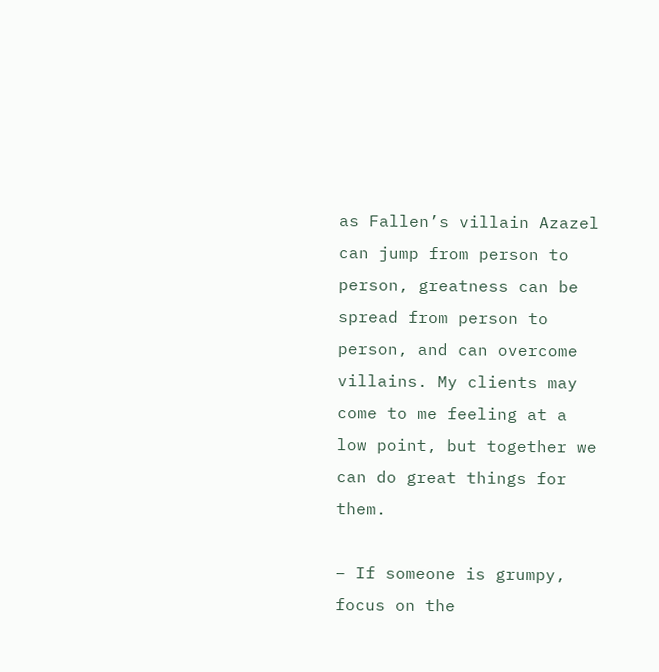as Fallen’s villain Azazel can jump from person to person, greatness can be spread from person to person, and can overcome villains. My clients may come to me feeling at a low point, but together we can do great things for them.

– If someone is grumpy, focus on the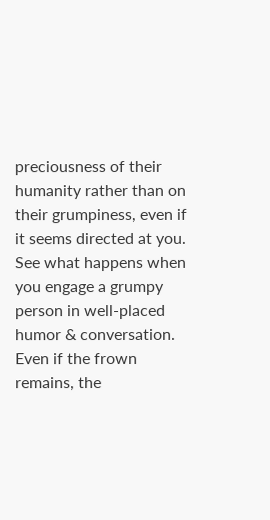preciousness of their humanity rather than on their grumpiness, even if it seems directed at you. See what happens when you engage a grumpy person in well-placed humor & conversation. Even if the frown remains, the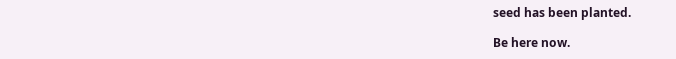seed has been planted.

Be here now.